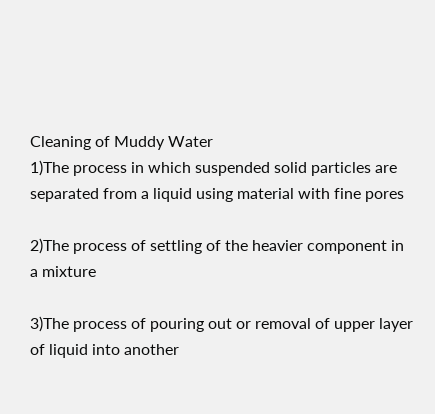Cleaning of Muddy Water
1)The process in which suspended solid particles are separated from a liquid using material with fine pores

2)The process of settling of the heavier component in a mixture

3)The process of pouring out or removal of upper layer of liquid into another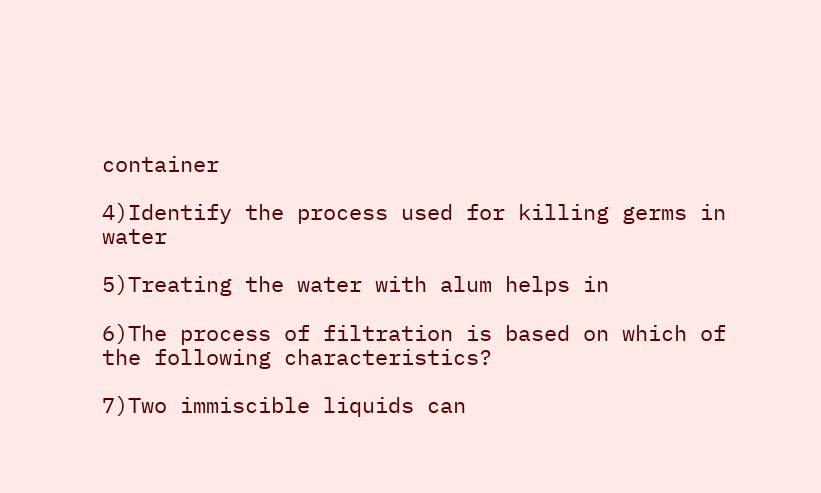container

4)Identify the process used for killing germs in water

5)Treating the water with alum helps in

6)The process of filtration is based on which of the following characteristics?

7)Two immiscible liquids can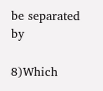be separated by

8)Which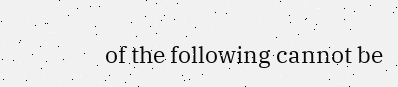of the following cannot be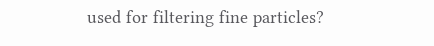used for filtering fine particles?